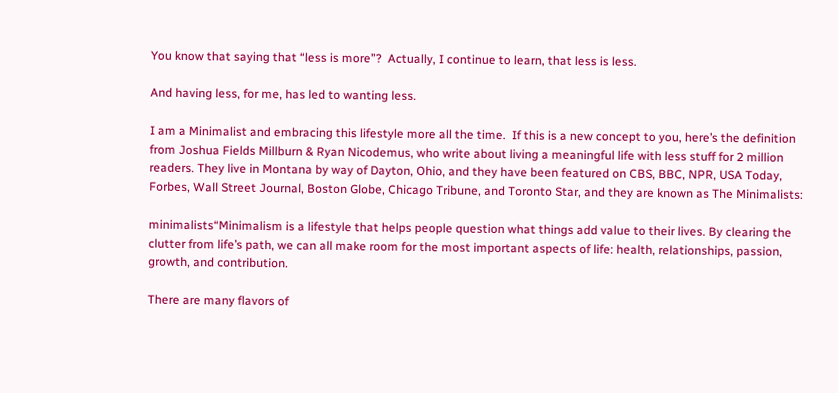You know that saying that “less is more”?  Actually, I continue to learn, that less is less.

And having less, for me, has led to wanting less.

I am a Minimalist and embracing this lifestyle more all the time.  If this is a new concept to you, here’s the definition from Joshua Fields Millburn & Ryan Nicodemus, who write about living a meaningful life with less stuff for 2 million readers. They live in Montana by way of Dayton, Ohio, and they have been featured on CBS, BBC, NPR, USA Today, Forbes, Wall Street Journal, Boston Globe, Chicago Tribune, and Toronto Star, and they are known as The Minimalists:

minimalists“Minimalism is a lifestyle that helps people question what things add value to their lives. By clearing the clutter from life’s path, we can all make room for the most important aspects of life: health, relationships, passion, growth, and contribution.

There are many flavors of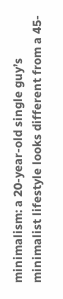minimalism: a 20-year-old single guy’s minimalist lifestyle looks different from a 45-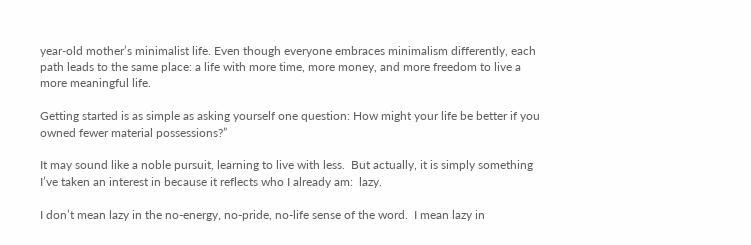year-old mother’s minimalist life. Even though everyone embraces minimalism differently, each path leads to the same place: a life with more time, more money, and more freedom to live a more meaningful life.

Getting started is as simple as asking yourself one question: How might your life be better if you owned fewer material possessions?”

It may sound like a noble pursuit, learning to live with less.  But actually, it is simply something I’ve taken an interest in because it reflects who I already am:  lazy.

I don’t mean lazy in the no-energy, no-pride, no-life sense of the word.  I mean lazy in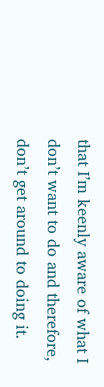that I’m keenly aware of what I don’t want to do and therefore, don’t get around to doing it.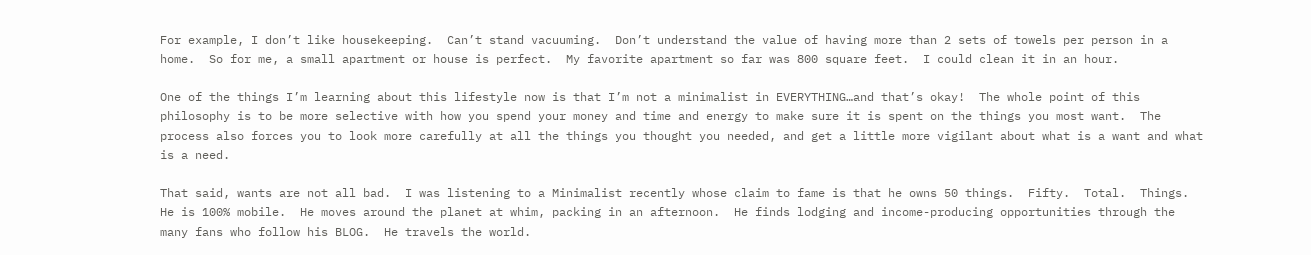For example, I don’t like housekeeping.  Can’t stand vacuuming.  Don’t understand the value of having more than 2 sets of towels per person in a home.  So for me, a small apartment or house is perfect.  My favorite apartment so far was 800 square feet.  I could clean it in an hour.

One of the things I’m learning about this lifestyle now is that I’m not a minimalist in EVERYTHING…and that’s okay!  The whole point of this philosophy is to be more selective with how you spend your money and time and energy to make sure it is spent on the things you most want.  The process also forces you to look more carefully at all the things you thought you needed, and get a little more vigilant about what is a want and what is a need.

That said, wants are not all bad.  I was listening to a Minimalist recently whose claim to fame is that he owns 50 things.  Fifty.  Total.  Things.  He is 100% mobile.  He moves around the planet at whim, packing in an afternoon.  He finds lodging and income-producing opportunities through the many fans who follow his BLOG.  He travels the world.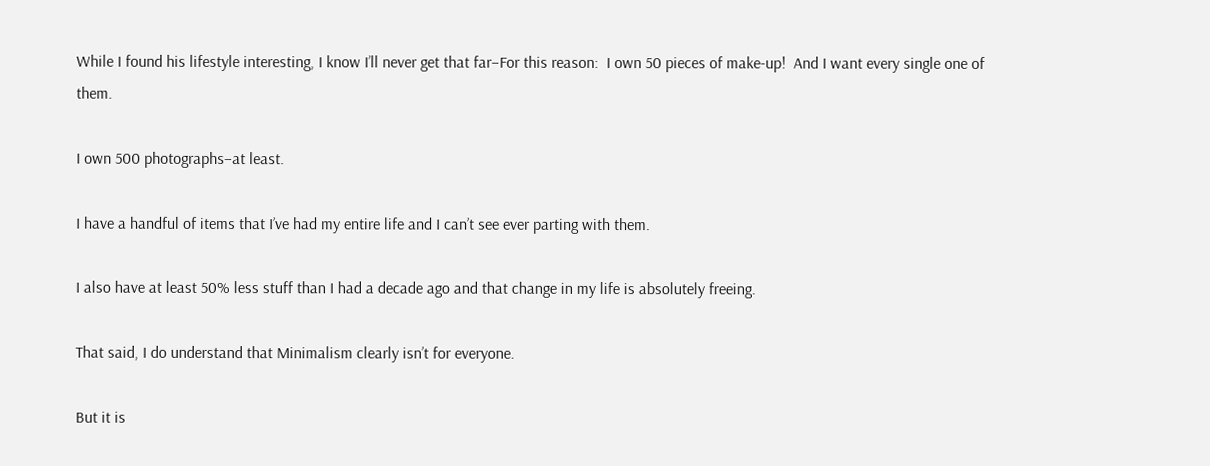While I found his lifestyle interesting, I know I’ll never get that far–For this reason:  I own 50 pieces of make-up!  And I want every single one of them.

I own 500 photographs–at least.

I have a handful of items that I’ve had my entire life and I can’t see ever parting with them.

I also have at least 50% less stuff than I had a decade ago and that change in my life is absolutely freeing.

That said, I do understand that Minimalism clearly isn’t for everyone.

But it is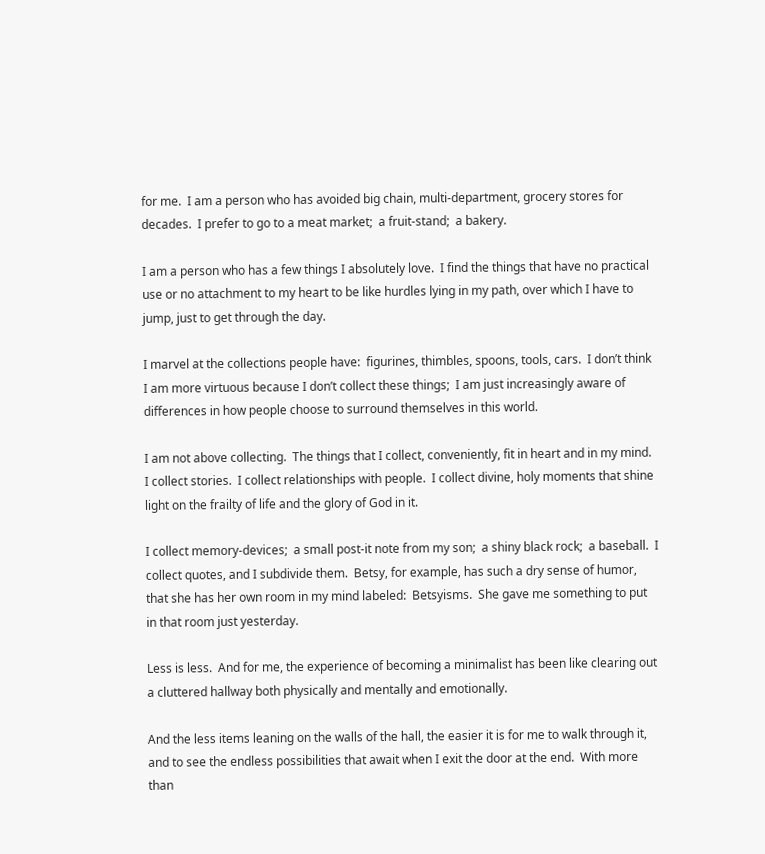for me.  I am a person who has avoided big chain, multi-department, grocery stores for decades.  I prefer to go to a meat market;  a fruit-stand;  a bakery.

I am a person who has a few things I absolutely love.  I find the things that have no practical use or no attachment to my heart to be like hurdles lying in my path, over which I have to jump, just to get through the day.

I marvel at the collections people have:  figurines, thimbles, spoons, tools, cars.  I don’t think I am more virtuous because I don’t collect these things;  I am just increasingly aware of differences in how people choose to surround themselves in this world.

I am not above collecting.  The things that I collect, conveniently, fit in heart and in my mind.  I collect stories.  I collect relationships with people.  I collect divine, holy moments that shine light on the frailty of life and the glory of God in it.

I collect memory-devices;  a small post-it note from my son;  a shiny black rock;  a baseball.  I collect quotes, and I subdivide them.  Betsy, for example, has such a dry sense of humor, that she has her own room in my mind labeled:  Betsyisms.  She gave me something to put in that room just yesterday.

Less is less.  And for me, the experience of becoming a minimalist has been like clearing out a cluttered hallway both physically and mentally and emotionally.

And the less items leaning on the walls of the hall, the easier it is for me to walk through it, and to see the endless possibilities that await when I exit the door at the end.  With more than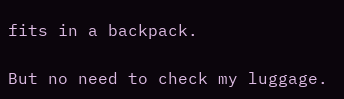fits in a backpack.

But no need to check my luggage.